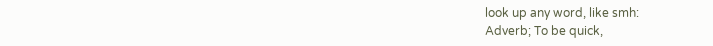look up any word, like smh:
Adverb; To be quick,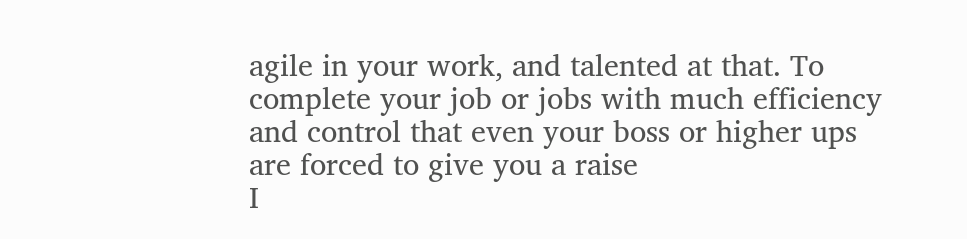agile in your work, and talented at that. To complete your job or jobs with much efficiency and control that even your boss or higher ups are forced to give you a raise
I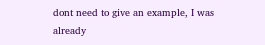dont need to give an example, I was already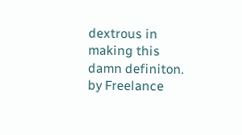dextrous in making this damn definiton.
by Freelance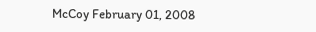McCoy February 01, 2008